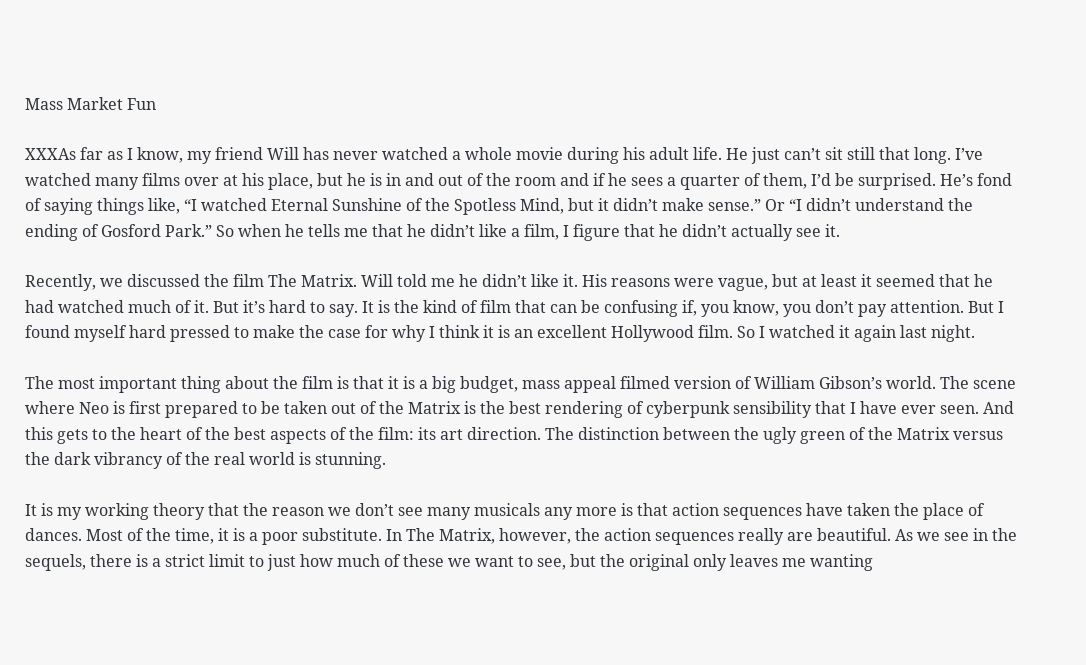Mass Market Fun

XXXAs far as I know, my friend Will has never watched a whole movie during his adult life. He just can’t sit still that long. I’ve watched many films over at his place, but he is in and out of the room and if he sees a quarter of them, I’d be surprised. He’s fond of saying things like, “I watched Eternal Sunshine of the Spotless Mind, but it didn’t make sense.” Or “I didn’t understand the ending of Gosford Park.” So when he tells me that he didn’t like a film, I figure that he didn’t actually see it.

Recently, we discussed the film The Matrix. Will told me he didn’t like it. His reasons were vague, but at least it seemed that he had watched much of it. But it’s hard to say. It is the kind of film that can be confusing if, you know, you don’t pay attention. But I found myself hard pressed to make the case for why I think it is an excellent Hollywood film. So I watched it again last night.

The most important thing about the film is that it is a big budget, mass appeal filmed version of William Gibson’s world. The scene where Neo is first prepared to be taken out of the Matrix is the best rendering of cyberpunk sensibility that I have ever seen. And this gets to the heart of the best aspects of the film: its art direction. The distinction between the ugly green of the Matrix versus the dark vibrancy of the real world is stunning.

It is my working theory that the reason we don’t see many musicals any more is that action sequences have taken the place of dances. Most of the time, it is a poor substitute. In The Matrix, however, the action sequences really are beautiful. As we see in the sequels, there is a strict limit to just how much of these we want to see, but the original only leaves me wanting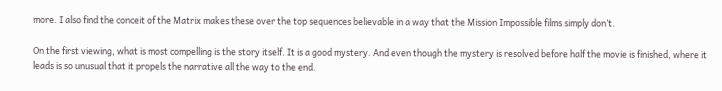more. I also find the conceit of the Matrix makes these over the top sequences believable in a way that the Mission Impossible films simply don’t.

On the first viewing, what is most compelling is the story itself. It is a good mystery. And even though the mystery is resolved before half the movie is finished, where it leads is so unusual that it propels the narrative all the way to the end.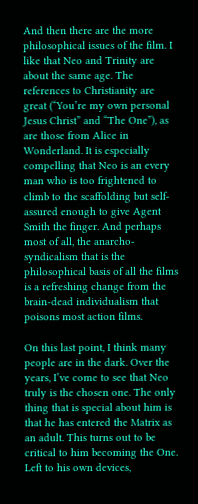And then there are the more philosophical issues of the film. I like that Neo and Trinity are about the same age. The references to Christianity are great (“You’re my own personal Jesus Christ” and “The One”), as are those from Alice in Wonderland. It is especially compelling that Neo is an every man who is too frightened to climb to the scaffolding but self-assured enough to give Agent Smith the finger. And perhaps most of all, the anarcho-syndicalism that is the philosophical basis of all the films is a refreshing change from the brain-dead individualism that poisons most action films.

On this last point, I think many people are in the dark. Over the years, I’ve come to see that Neo truly is the chosen one. The only thing that is special about him is that he has entered the Matrix as an adult. This turns out to be critical to him becoming the One. Left to his own devices,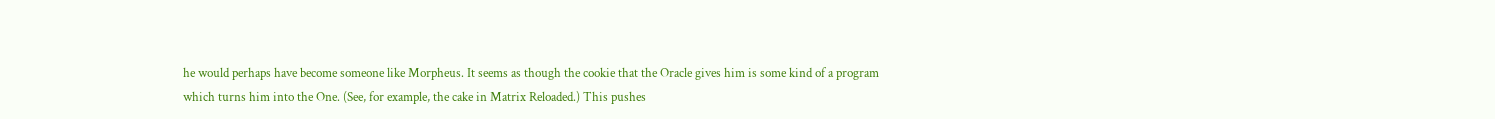he would perhaps have become someone like Morpheus. It seems as though the cookie that the Oracle gives him is some kind of a program which turns him into the One. (See, for example, the cake in Matrix Reloaded.) This pushes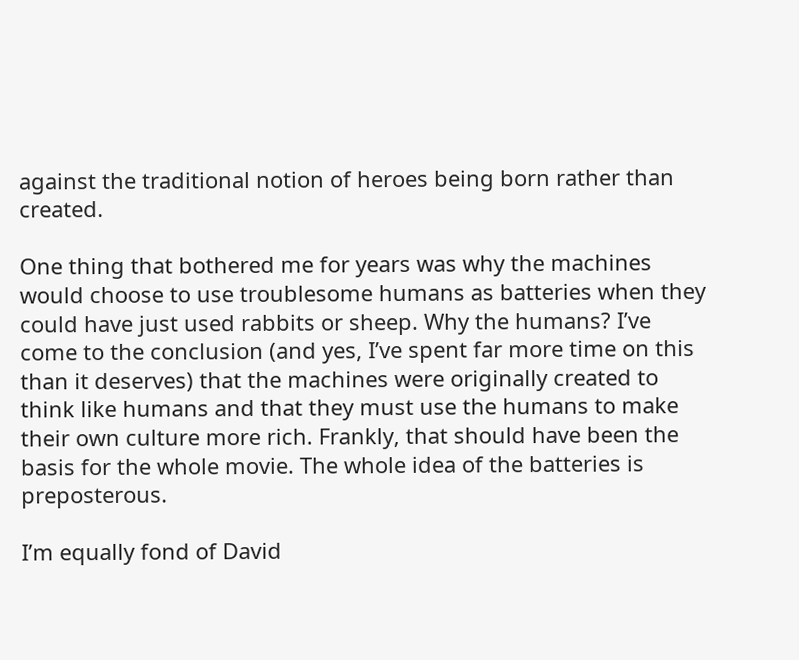against the traditional notion of heroes being born rather than created.

One thing that bothered me for years was why the machines would choose to use troublesome humans as batteries when they could have just used rabbits or sheep. Why the humans? I’ve come to the conclusion (and yes, I’ve spent far more time on this than it deserves) that the machines were originally created to think like humans and that they must use the humans to make their own culture more rich. Frankly, that should have been the basis for the whole movie. The whole idea of the batteries is preposterous.

I’m equally fond of David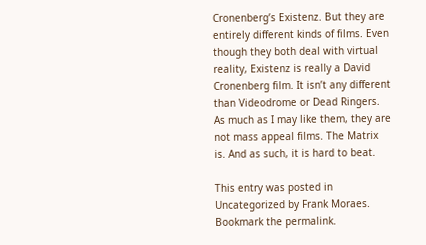Cronenberg’s Existenz. But they are entirely different kinds of films. Even though they both deal with virtual reality, Existenz is really a David Cronenberg film. It isn’t any different than Videodrome or Dead Ringers. As much as I may like them, they are not mass appeal films. The Matrix is. And as such, it is hard to beat.

This entry was posted in Uncategorized by Frank Moraes. Bookmark the permalink.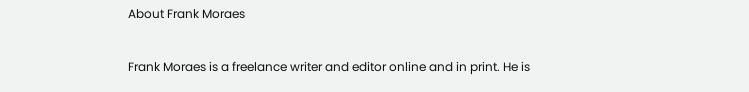About Frank Moraes

Frank Moraes is a freelance writer and editor online and in print. He is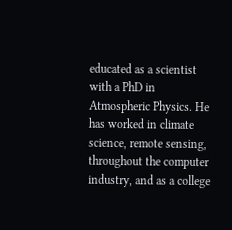educated as a scientist with a PhD in Atmospheric Physics. He has worked in climate science, remote sensing, throughout the computer industry, and as a college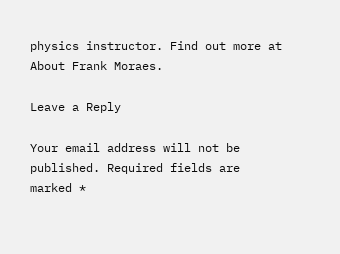physics instructor. Find out more at About Frank Moraes.

Leave a Reply

Your email address will not be published. Required fields are marked *